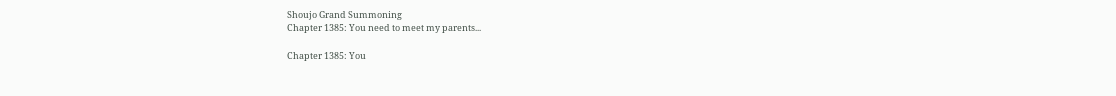Shoujo Grand Summoning
Chapter 1385: You need to meet my parents...

Chapter 1385: You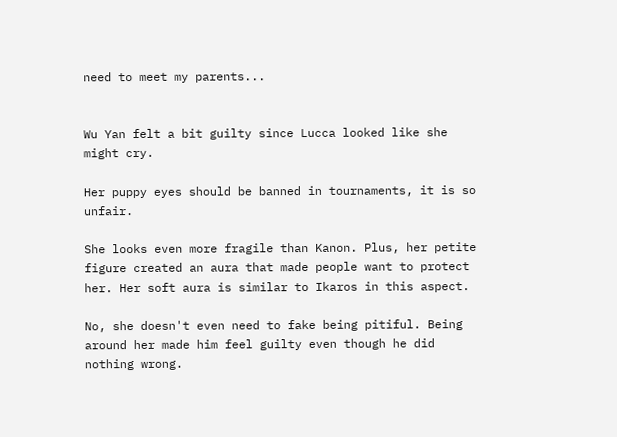need to meet my parents...


Wu Yan felt a bit guilty since Lucca looked like she might cry.

Her puppy eyes should be banned in tournaments, it is so unfair.

She looks even more fragile than Kanon. Plus, her petite figure created an aura that made people want to protect her. Her soft aura is similar to Ikaros in this aspect.

No, she doesn't even need to fake being pitiful. Being around her made him feel guilty even though he did nothing wrong.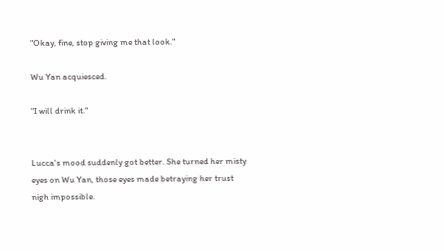"Okay, fine, stop giving me that look."

Wu Yan acquiesced.

"I will drink it."


Lucca's mood suddenly got better. She turned her misty eyes on Wu Yan, those eyes made betraying her trust nigh impossible.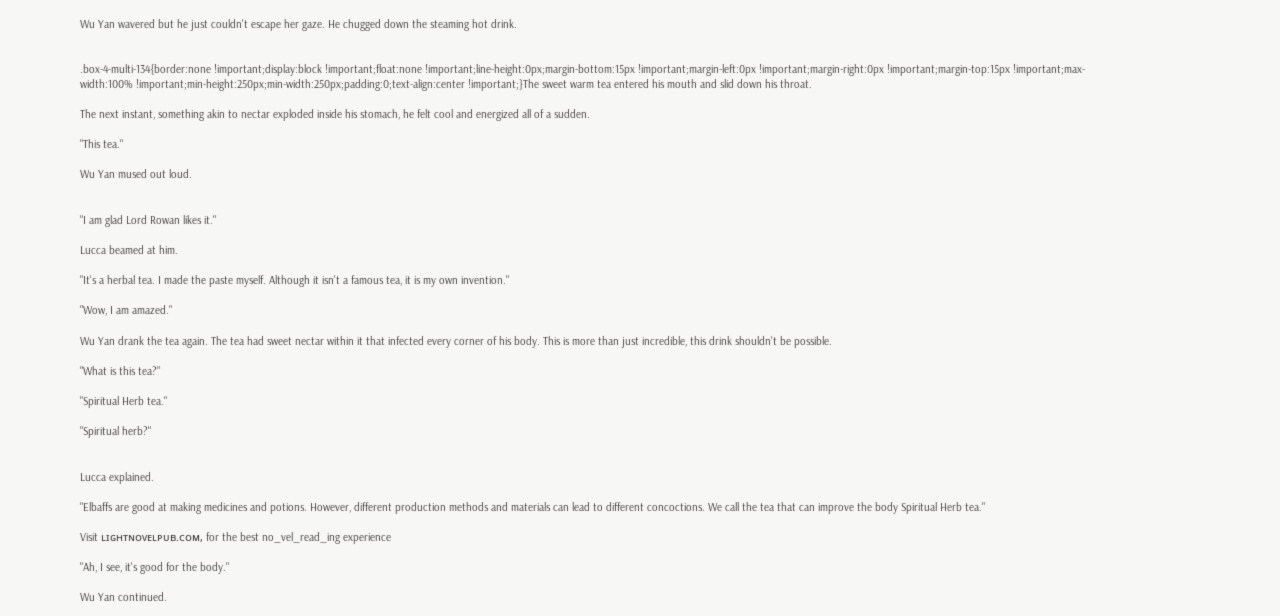Wu Yan wavered but he just couldn't escape her gaze. He chugged down the steaming hot drink.


.box-4-multi-134{border:none !important;display:block !important;float:none !important;line-height:0px;margin-bottom:15px !important;margin-left:0px !important;margin-right:0px !important;margin-top:15px !important;max-width:100% !important;min-height:250px;min-width:250px;padding:0;text-align:center !important;}The sweet warm tea entered his mouth and slid down his throat.

The next instant, something akin to nectar exploded inside his stomach, he felt cool and energized all of a sudden.

"This tea."

Wu Yan mused out loud.


"I am glad Lord Rowan likes it."

Lucca beamed at him.

"It's a herbal tea. I made the paste myself. Although it isn't a famous tea, it is my own invention."

"Wow, I am amazed."

Wu Yan drank the tea again. The tea had sweet nectar within it that infected every corner of his body. This is more than just incredible, this drink shouldn't be possible.

"What is this tea?"

"Spiritual Herb tea."

"Spiritual herb?"


Lucca explained.

"Elbaffs are good at making medicines and potions. However, different production methods and materials can lead to different concoctions. We call the tea that can improve the body Spiritual Herb tea."

Visit ʟɪɢʜᴛɴᴏᴠᴇʟᴘᴜʙ.ᴄᴏᴍ, for the best no_vel_read_ing experience

"Ah, I see, it's good for the body."

Wu Yan continued.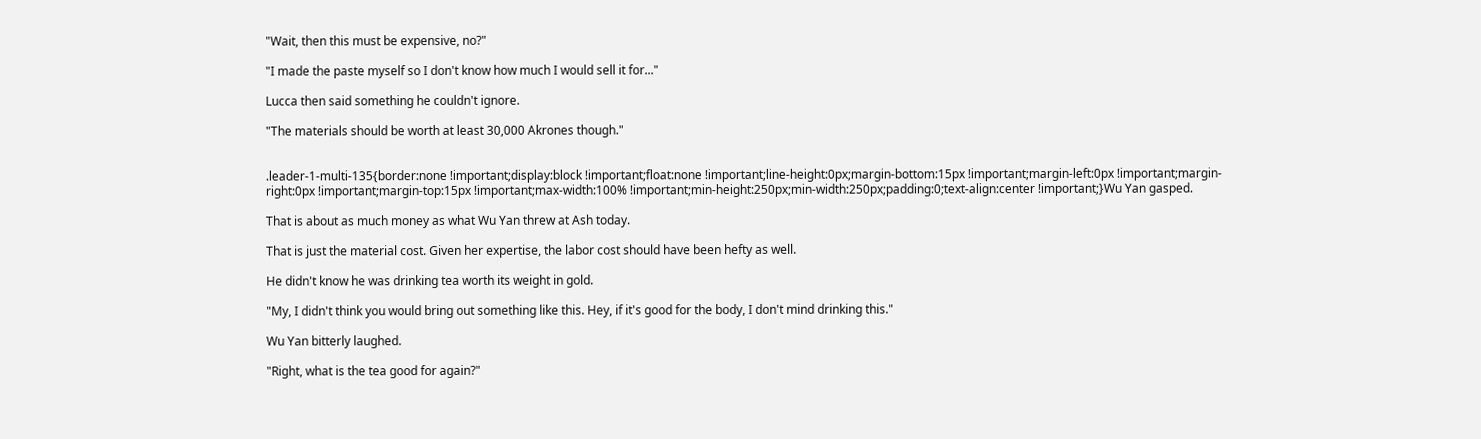"Wait, then this must be expensive, no?"

"I made the paste myself so I don't know how much I would sell it for..."

Lucca then said something he couldn't ignore.

"The materials should be worth at least 30,000 Akrones though."


.leader-1-multi-135{border:none !important;display:block !important;float:none !important;line-height:0px;margin-bottom:15px !important;margin-left:0px !important;margin-right:0px !important;margin-top:15px !important;max-width:100% !important;min-height:250px;min-width:250px;padding:0;text-align:center !important;}Wu Yan gasped.

That is about as much money as what Wu Yan threw at Ash today.

That is just the material cost. Given her expertise, the labor cost should have been hefty as well.

He didn't know he was drinking tea worth its weight in gold.

"My, I didn't think you would bring out something like this. Hey, if it's good for the body, I don't mind drinking this."

Wu Yan bitterly laughed.

"Right, what is the tea good for again?"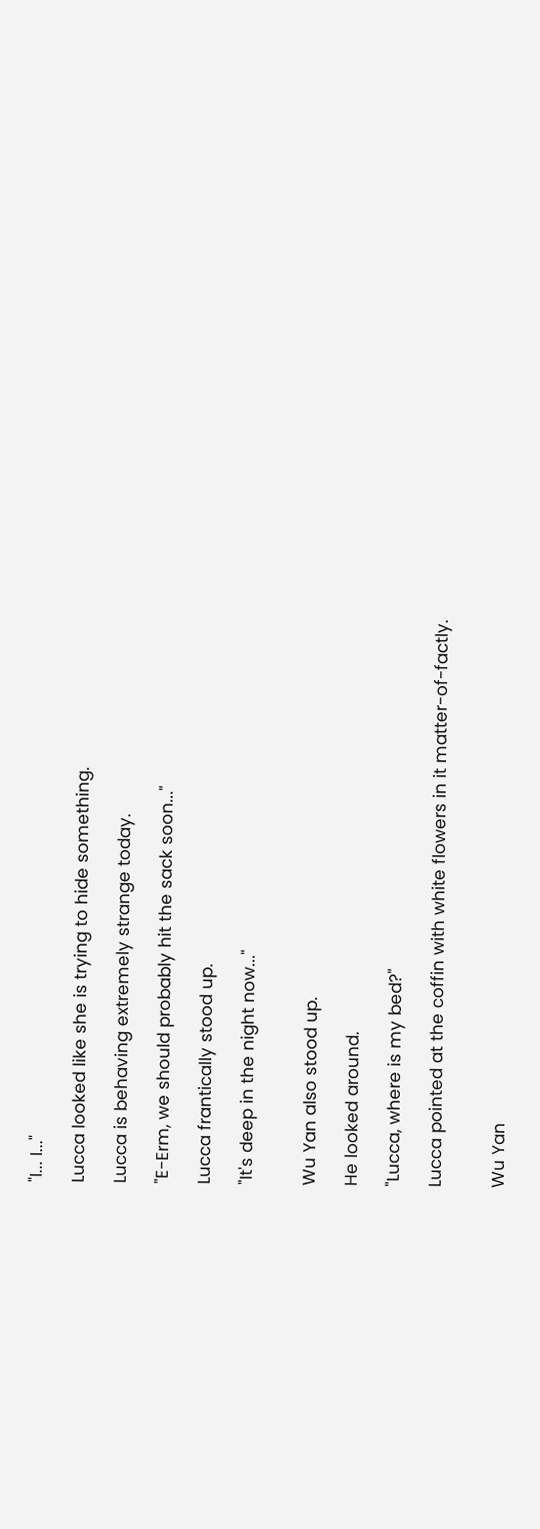"I... I..."

Lucca looked like she is trying to hide something.

Lucca is behaving extremely strange today.

"E-Erm, we should probably hit the sack soon..."

Lucca frantically stood up.

"It's deep in the night now..."


Wu Yan also stood up.

He looked around.

"Lucca, where is my bed?"

Lucca pointed at the coffin with white flowers in it matter-of-factly.


Wu Yan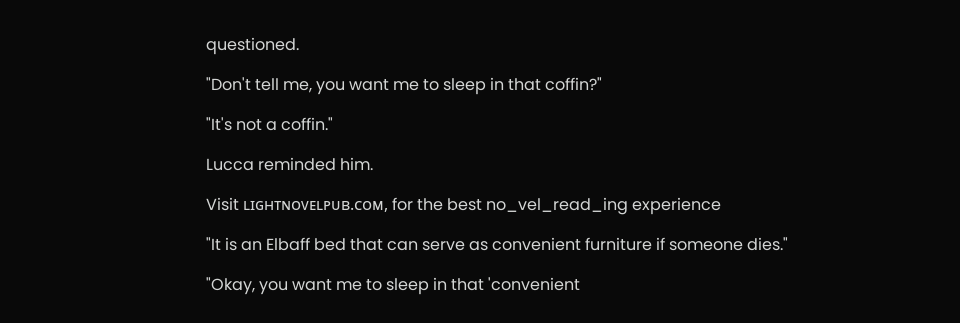questioned.

"Don't tell me, you want me to sleep in that coffin?"

"It's not a coffin."

Lucca reminded him.

Visit ʟɪɢʜᴛɴᴏᴠᴇʟᴘᴜʙ.ᴄᴏᴍ, for the best no_vel_read_ing experience

"It is an Elbaff bed that can serve as convenient furniture if someone dies."

"Okay, you want me to sleep in that 'convenient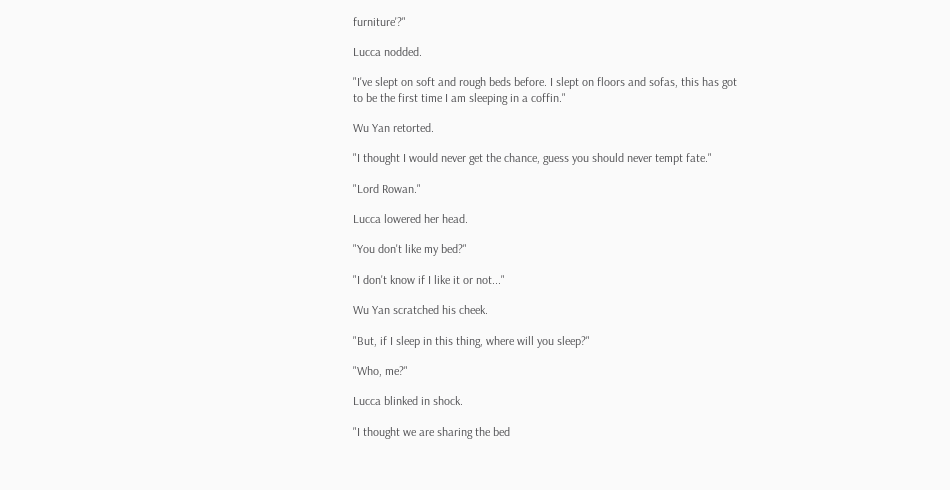furniture'?"

Lucca nodded.

"I've slept on soft and rough beds before. I slept on floors and sofas, this has got to be the first time I am sleeping in a coffin."

Wu Yan retorted.

"I thought I would never get the chance, guess you should never tempt fate."

"Lord Rowan."

Lucca lowered her head.

"You don't like my bed?"

"I don't know if I like it or not..."

Wu Yan scratched his cheek.

"But, if I sleep in this thing, where will you sleep?"

"Who, me?"

Lucca blinked in shock.

"I thought we are sharing the bed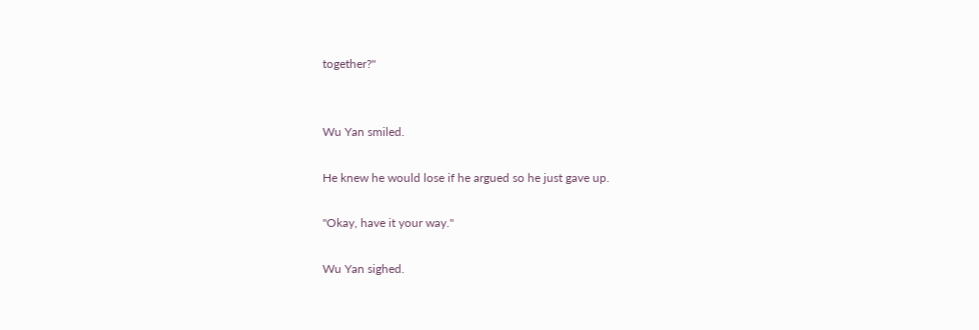together?"


Wu Yan smiled.

He knew he would lose if he argued so he just gave up.

"Okay, have it your way."

Wu Yan sighed.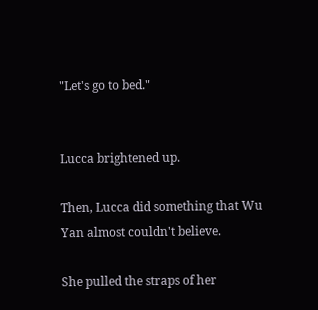"Let's go to bed."


Lucca brightened up.

Then, Lucca did something that Wu Yan almost couldn't believe.

She pulled the straps of her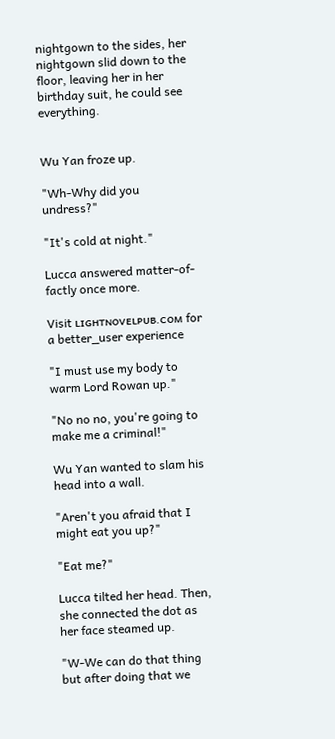nightgown to the sides, her nightgown slid down to the floor, leaving her in her birthday suit, he could see everything.


Wu Yan froze up.

"Wh-Why did you undress?"

"It's cold at night."

Lucca answered matter-of-factly once more.

Visit ʟɪɢʜᴛɴᴏᴠᴇʟᴘᴜʙ.ᴄᴏᴍ for a better_user experience

"I must use my body to warm Lord Rowan up."

"No no no, you're going to make me a criminal!"

Wu Yan wanted to slam his head into a wall.

"Aren't you afraid that I might eat you up?"

"Eat me?"

Lucca tilted her head. Then, she connected the dot as her face steamed up.

"W-We can do that thing but after doing that we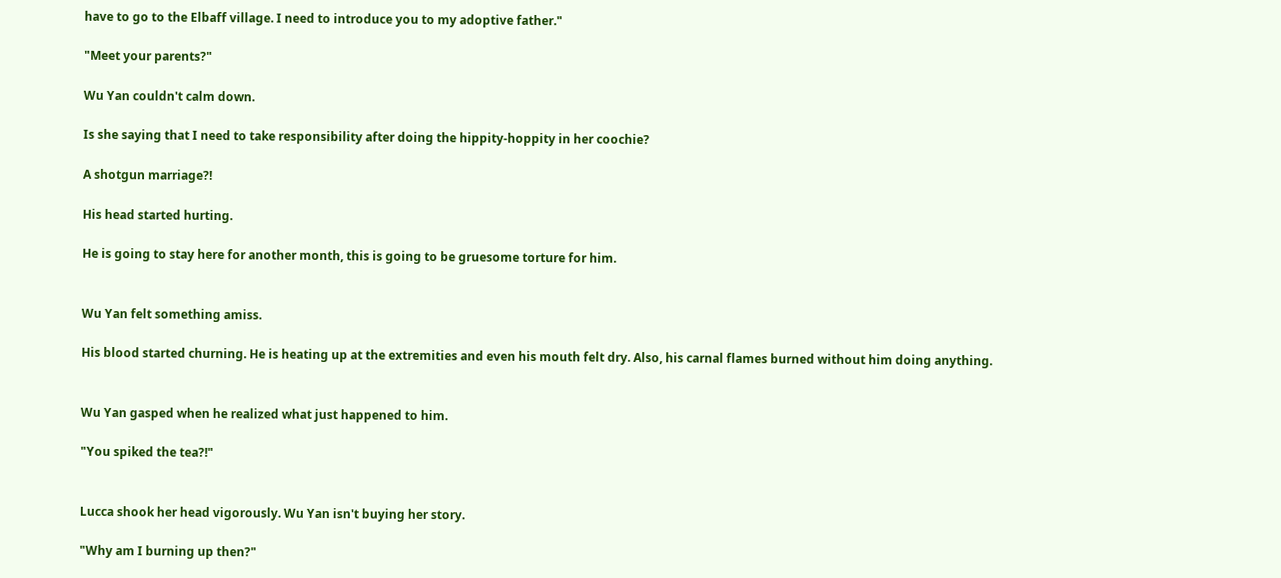have to go to the Elbaff village. I need to introduce you to my adoptive father."

"Meet your parents?"

Wu Yan couldn't calm down.

Is she saying that I need to take responsibility after doing the hippity-hoppity in her coochie?

A shotgun marriage?!

His head started hurting.

He is going to stay here for another month, this is going to be gruesome torture for him.


Wu Yan felt something amiss.

His blood started churning. He is heating up at the extremities and even his mouth felt dry. Also, his carnal flames burned without him doing anything.


Wu Yan gasped when he realized what just happened to him.

"You spiked the tea?!"


Lucca shook her head vigorously. Wu Yan isn't buying her story.

"Why am I burning up then?"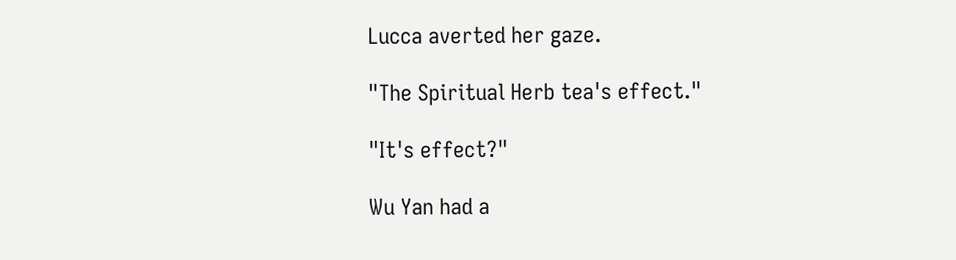Lucca averted her gaze.

"The Spiritual Herb tea's effect."

"It's effect?"

Wu Yan had a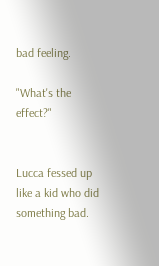bad feeling.

"What's the effect?"


Lucca fessed up like a kid who did something bad.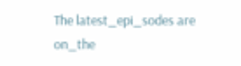The latest_epi_sodes are on_the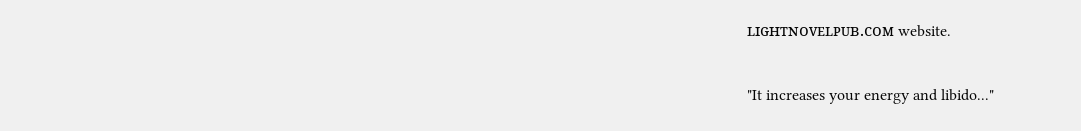ʟɪɢʜᴛɴᴏᴠᴇʟᴘᴜʙ.ᴄᴏᴍ website.

"It increases your energy and libido..."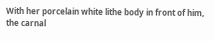With her porcelain white lithe body in front of him, the carnal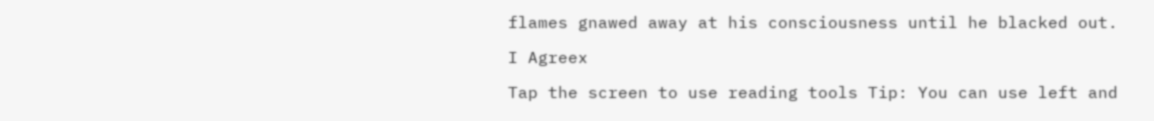flames gnawed away at his consciousness until he blacked out.

I Agreex

Tap the screen to use reading tools Tip: You can use left and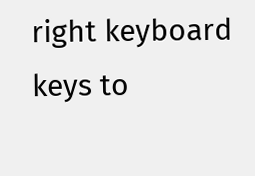right keyboard keys to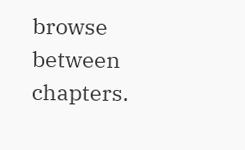browse between chapters.